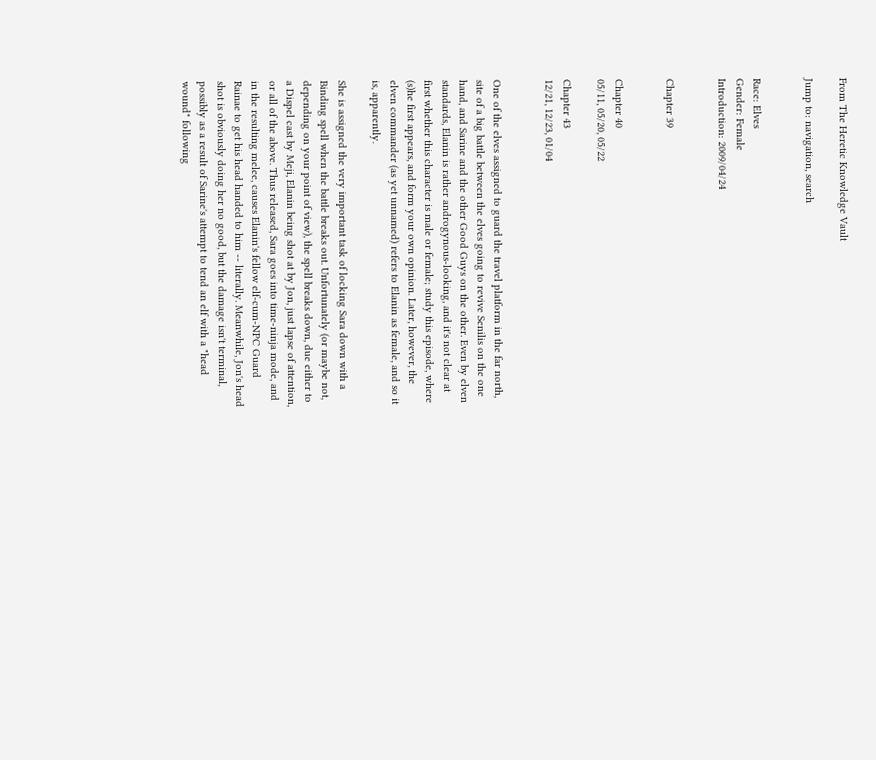From The Heretic Knowledge Vault

Jump to: navigation, search


Race: Elves
Gender: Female
Introduction: 2009/04/24


Chapter 39


Chapter 40
05/11, 05/20, 05/22

Chapter 43
12/21, 12/23, 01/04


One of the elves assigned to guard the travel platform in the far north, site of a big battle between the elves going to revive Senilis on the one hand, and Sarine and the other Good Guys on the other. Even by elven standards, Elanin is rather androgynous-looking, and it's not clear at first whether this character is male or female; study this episode, where (s)he first appears, and form your own opinion. Later, however, the elven commander (as yet unnamed) refers to Elanin as female, and so it is, apparently.

She is assigned the very important task of locking Sara down with a Binding spell when the battle breaks out. Unfortunately (or maybe not, depending on your point of view), the spell breaks down, due either to a Dispel cast by Meji, Elanin being shot at by Jon, just lapse of attention, or all of the above. Thus released, Sara goes into time-ninja mode, and in the resulting melee, causes Elanin's fellow elf-cum-NPC Guard Rainae to get his head handed to him -- literally. Meanwhile, Jon's head shot is obviously doing her no good, but the damage isn't terminal, possibly as a result of Sarine's attempt to tend an elf with a "head wound" following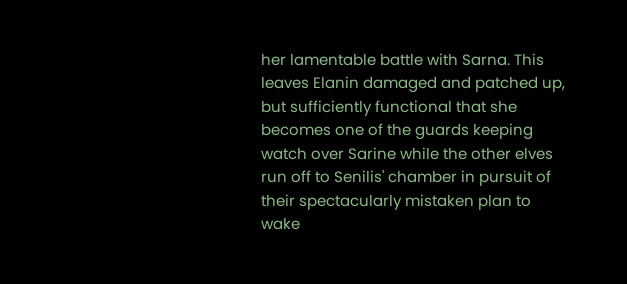her lamentable battle with Sarna. This leaves Elanin damaged and patched up, but sufficiently functional that she becomes one of the guards keeping watch over Sarine while the other elves run off to Senilis' chamber in pursuit of their spectacularly mistaken plan to wake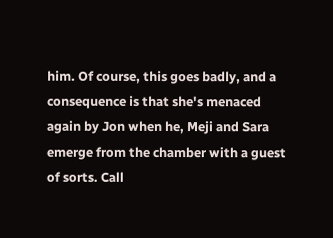him. Of course, this goes badly, and a consequence is that she's menaced again by Jon when he, Meji and Sara emerge from the chamber with a guest of sorts. Call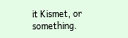it Kismet, or something.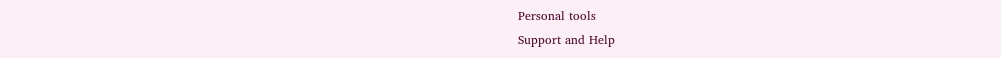Personal tools
Support and Help